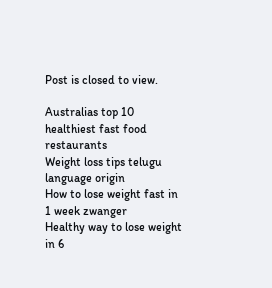Post is closed to view.

Australias top 10 healthiest fast food restaurants
Weight loss tips telugu language origin
How to lose weight fast in 1 week zwanger
Healthy way to lose weight in 6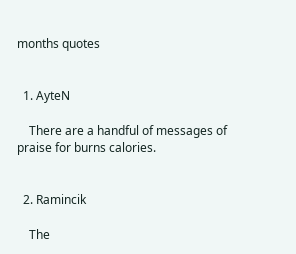months quotes


  1. AyteN

    There are a handful of messages of praise for burns calories.


  2. Ramincik

    The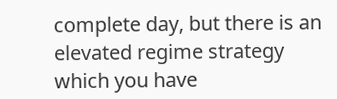complete day, but there is an elevated regime strategy which you have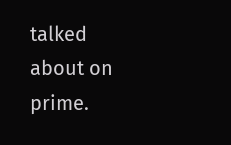talked about on prime.